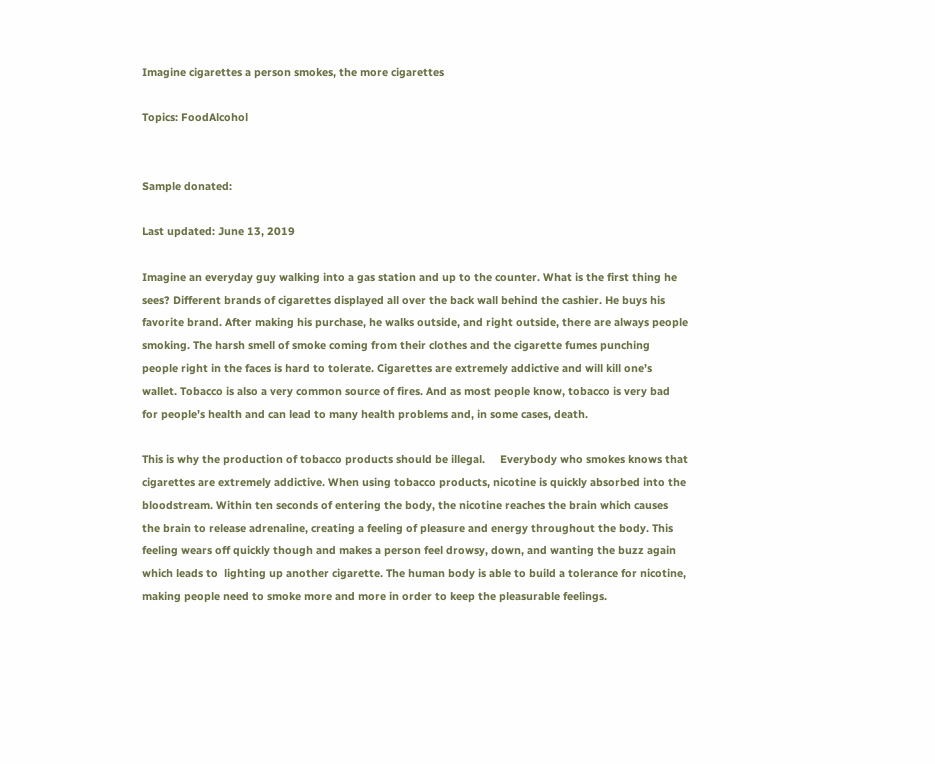Imagine cigarettes a person smokes, the more cigarettes

Topics: FoodAlcohol


Sample donated:

Last updated: June 13, 2019

Imagine an everyday guy walking into a gas station and up to the counter. What is the first thing he sees? Different brands of cigarettes displayed all over the back wall behind the cashier. He buys his favorite brand. After making his purchase, he walks outside, and right outside, there are always people smoking. The harsh smell of smoke coming from their clothes and the cigarette fumes punching people right in the faces is hard to tolerate. Cigarettes are extremely addictive and will kill one’s wallet. Tobacco is also a very common source of fires. And as most people know, tobacco is very bad for people’s health and can lead to many health problems and, in some cases, death.

This is why the production of tobacco products should be illegal.     Everybody who smokes knows that cigarettes are extremely addictive. When using tobacco products, nicotine is quickly absorbed into the bloodstream. Within ten seconds of entering the body, the nicotine reaches the brain which causes the brain to release adrenaline, creating a feeling of pleasure and energy throughout the body. This feeling wears off quickly though and makes a person feel drowsy, down, and wanting the buzz again which leads to  lighting up another cigarette. The human body is able to build a tolerance for nicotine, making people need to smoke more and more in order to keep the pleasurable feelings.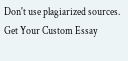Don't use plagiarized sources.
Get Your Custom Essay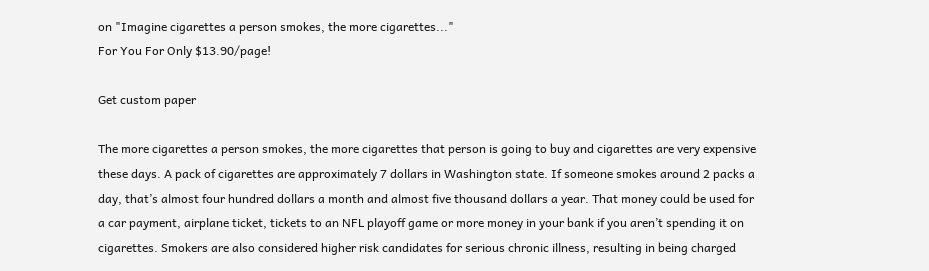on "Imagine cigarettes a person smokes, the more cigarettes..."
For You For Only $13.90/page!

Get custom paper

The more cigarettes a person smokes, the more cigarettes that person is going to buy and cigarettes are very expensive these days. A pack of cigarettes are approximately 7 dollars in Washington state. If someone smokes around 2 packs a day, that’s almost four hundred dollars a month and almost five thousand dollars a year. That money could be used for a car payment, airplane ticket, tickets to an NFL playoff game or more money in your bank if you aren’t spending it on cigarettes. Smokers are also considered higher risk candidates for serious chronic illness, resulting in being charged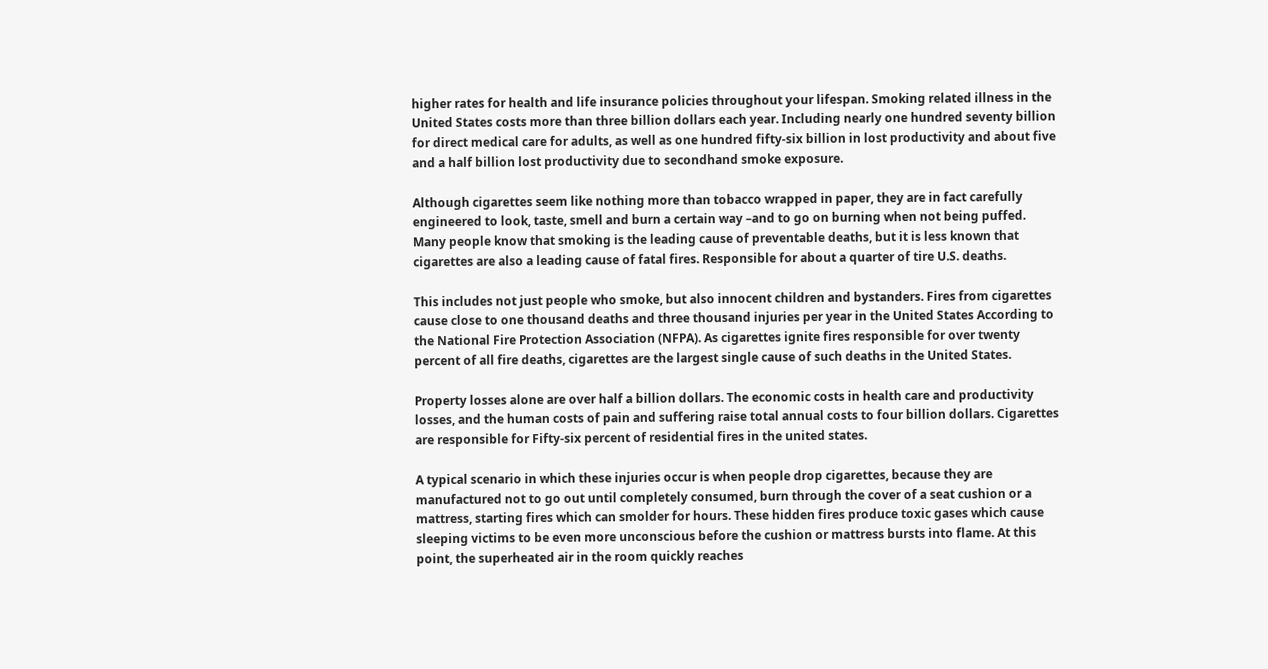higher rates for health and life insurance policies throughout your lifespan. Smoking related illness in the United States costs more than three billion dollars each year. Including nearly one hundred seventy billion for direct medical care for adults, as well as one hundred fifty-six billion in lost productivity and about five and a half billion lost productivity due to secondhand smoke exposure.

Although cigarettes seem like nothing more than tobacco wrapped in paper, they are in fact carefully engineered to look, taste, smell and burn a certain way –and to go on burning when not being puffed. Many people know that smoking is the leading cause of preventable deaths, but it is less known that cigarettes are also a leading cause of fatal fires. Responsible for about a quarter of tire U.S. deaths.

This includes not just people who smoke, but also innocent children and bystanders. Fires from cigarettes cause close to one thousand deaths and three thousand injuries per year in the United States According to the National Fire Protection Association (NFPA). As cigarettes ignite fires responsible for over twenty percent of all fire deaths, cigarettes are the largest single cause of such deaths in the United States.

Property losses alone are over half a billion dollars. The economic costs in health care and productivity losses, and the human costs of pain and suffering raise total annual costs to four billion dollars. Cigarettes are responsible for Fifty-six percent of residential fires in the united states.

A typical scenario in which these injuries occur is when people drop cigarettes, because they are manufactured not to go out until completely consumed, burn through the cover of a seat cushion or a mattress, starting fires which can smolder for hours. These hidden fires produce toxic gases which cause sleeping victims to be even more unconscious before the cushion or mattress bursts into flame. At this point, the superheated air in the room quickly reaches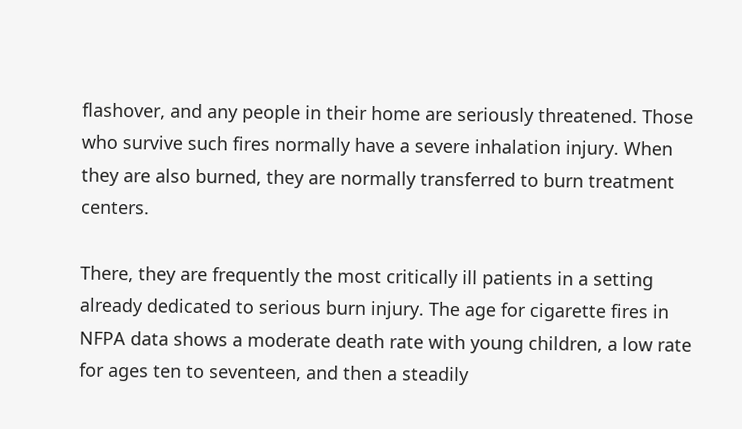flashover, and any people in their home are seriously threatened. Those who survive such fires normally have a severe inhalation injury. When they are also burned, they are normally transferred to burn treatment centers.

There, they are frequently the most critically ill patients in a setting already dedicated to serious burn injury. The age for cigarette fires in NFPA data shows a moderate death rate with young children, a low rate for ages ten to seventeen, and then a steadily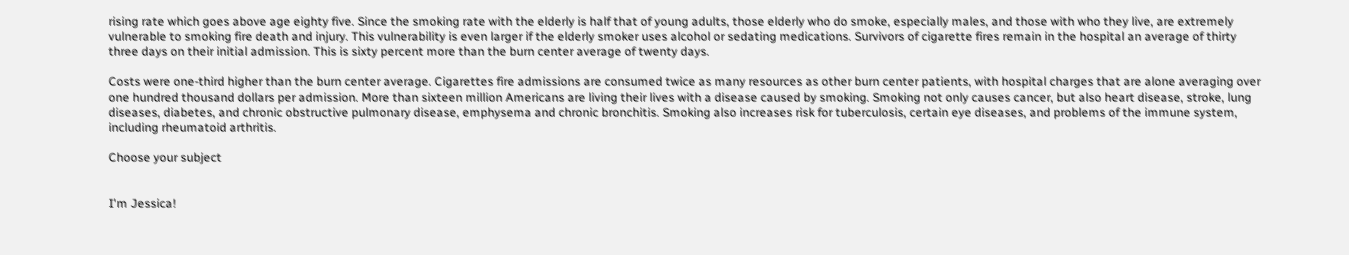rising rate which goes above age eighty five. Since the smoking rate with the elderly is half that of young adults, those elderly who do smoke, especially males, and those with who they live, are extremely vulnerable to smoking fire death and injury. This vulnerability is even larger if the elderly smoker uses alcohol or sedating medications. Survivors of cigarette fires remain in the hospital an average of thirty three days on their initial admission. This is sixty percent more than the burn center average of twenty days.

Costs were one-third higher than the burn center average. Cigarettes fire admissions are consumed twice as many resources as other burn center patients, with hospital charges that are alone averaging over one hundred thousand dollars per admission. More than sixteen million Americans are living their lives with a disease caused by smoking. Smoking not only causes cancer, but also heart disease, stroke, lung diseases, diabetes, and chronic obstructive pulmonary disease, emphysema and chronic bronchitis. Smoking also increases risk for tuberculosis, certain eye diseases, and problems of the immune system, including rheumatoid arthritis.

Choose your subject


I'm Jessica!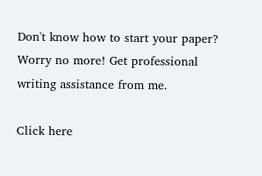Don't know how to start your paper? Worry no more! Get professional writing assistance from me.

Click here